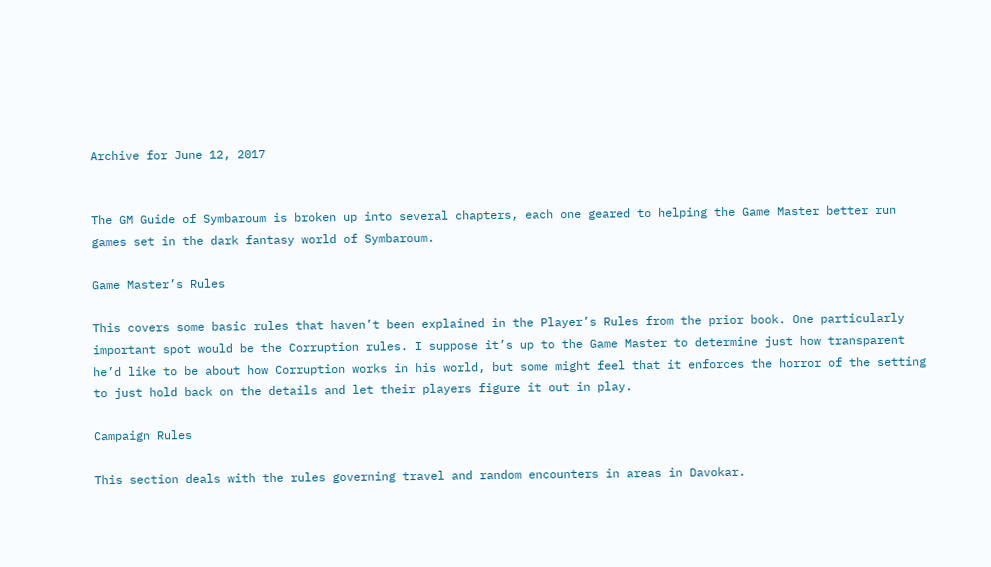Archive for June 12, 2017


The GM Guide of Symbaroum is broken up into several chapters, each one geared to helping the Game Master better run games set in the dark fantasy world of Symbaroum.

Game Master’s Rules

This covers some basic rules that haven’t been explained in the Player’s Rules from the prior book. One particularly important spot would be the Corruption rules. I suppose it’s up to the Game Master to determine just how transparent he’d like to be about how Corruption works in his world, but some might feel that it enforces the horror of the setting to just hold back on the details and let their players figure it out in play.

Campaign Rules

This section deals with the rules governing travel and random encounters in areas in Davokar.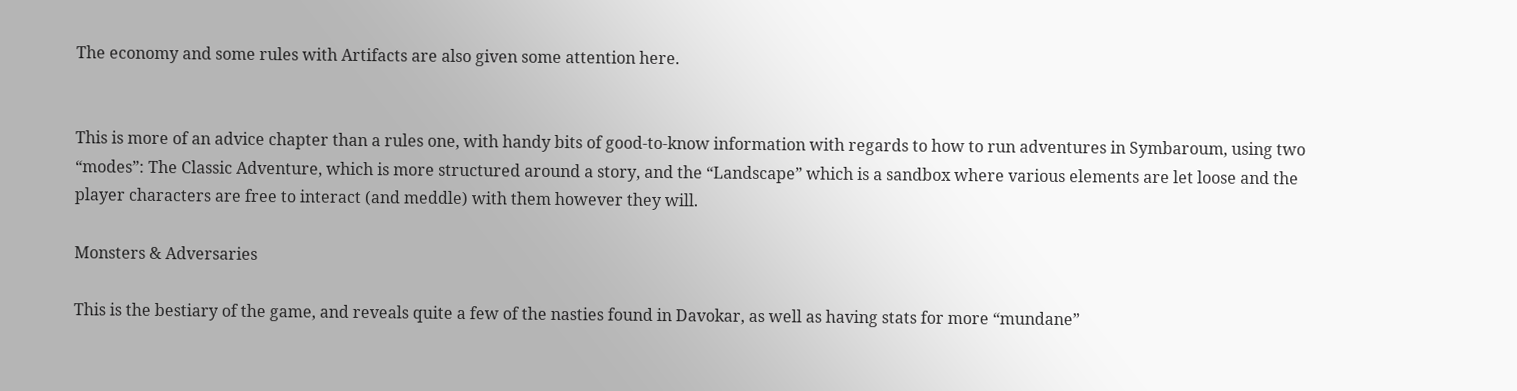The economy and some rules with Artifacts are also given some attention here.


This is more of an advice chapter than a rules one, with handy bits of good-to-know information with regards to how to run adventures in Symbaroum, using two “modes”: The Classic Adventure, which is more structured around a story, and the “Landscape” which is a sandbox where various elements are let loose and the player characters are free to interact (and meddle) with them however they will.

Monsters & Adversaries

This is the bestiary of the game, and reveals quite a few of the nasties found in Davokar, as well as having stats for more “mundane”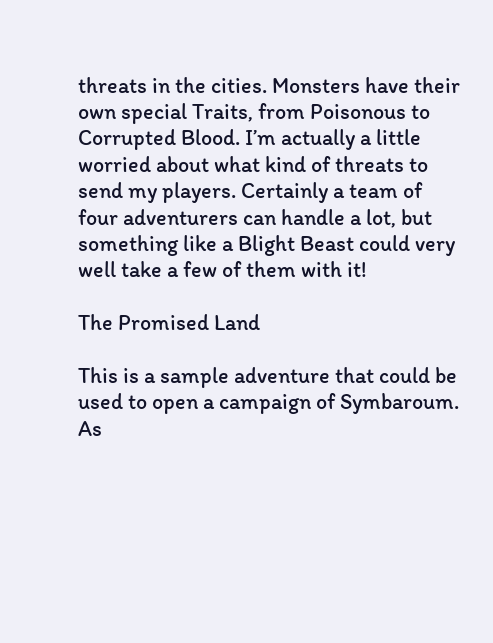threats in the cities. Monsters have their own special Traits, from Poisonous to Corrupted Blood. I’m actually a little worried about what kind of threats to send my players. Certainly a team of four adventurers can handle a lot, but something like a Blight Beast could very well take a few of them with it!

The Promised Land

This is a sample adventure that could be used to open a campaign of Symbaroum. As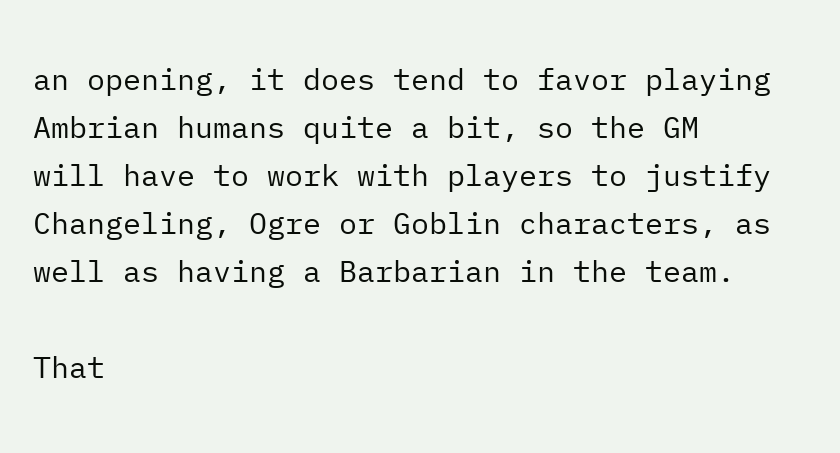an opening, it does tend to favor playing Ambrian humans quite a bit, so the GM will have to work with players to justify Changeling, Ogre or Goblin characters, as well as having a Barbarian in the team.

That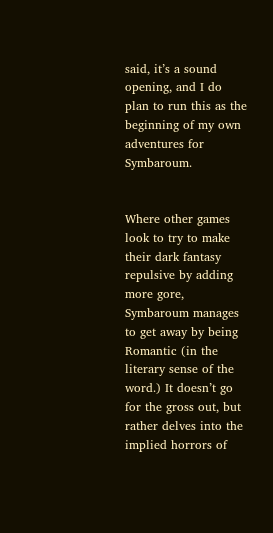said, it’s a sound opening, and I do plan to run this as the beginning of my own adventures for Symbaroum.


Where other games look to try to make their dark fantasy repulsive by adding more gore, Symbaroum manages to get away by being Romantic (in the literary sense of the word.) It doesn’t go for the gross out, but rather delves into the implied horrors of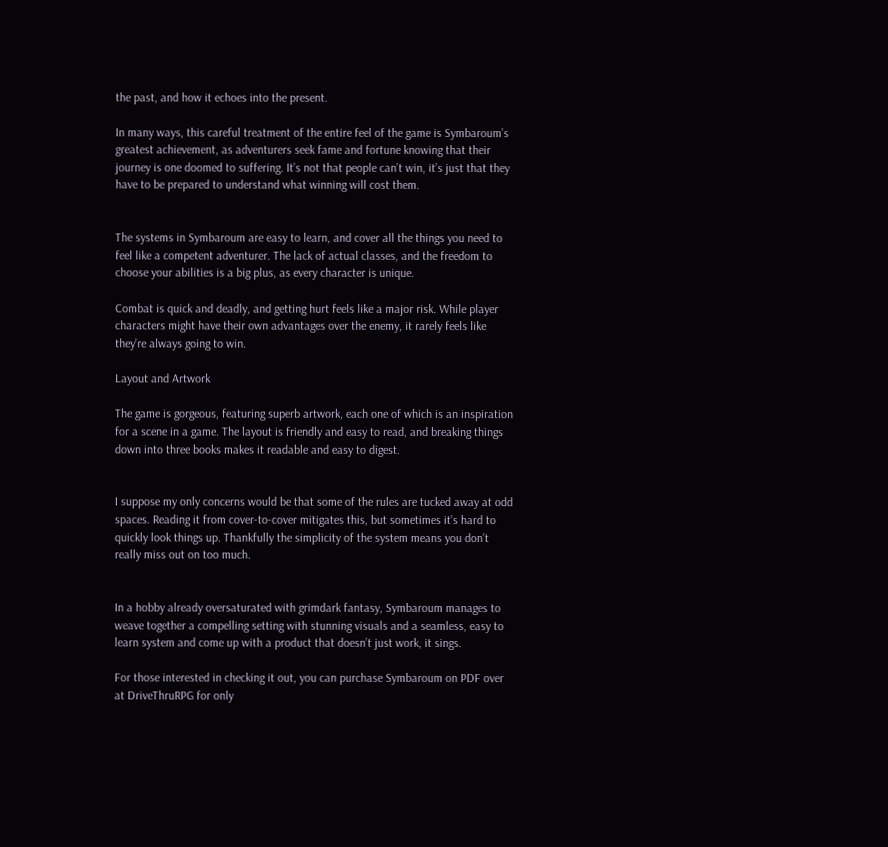the past, and how it echoes into the present.

In many ways, this careful treatment of the entire feel of the game is Symbaroum’s greatest achievement, as adventurers seek fame and fortune knowing that their journey is one doomed to suffering. It’s not that people can’t win, it’s just that they have to be prepared to understand what winning will cost them.


The systems in Symbaroum are easy to learn, and cover all the things you need to feel like a competent adventurer. The lack of actual classes, and the freedom to choose your abilities is a big plus, as every character is unique.

Combat is quick and deadly, and getting hurt feels like a major risk. While player characters might have their own advantages over the enemy, it rarely feels like they’re always going to win.

Layout and Artwork

The game is gorgeous, featuring superb artwork, each one of which is an inspiration for a scene in a game. The layout is friendly and easy to read, and breaking things down into three books makes it readable and easy to digest.


I suppose my only concerns would be that some of the rules are tucked away at odd spaces. Reading it from cover-to-cover mitigates this, but sometimes it’s hard to quickly look things up. Thankfully the simplicity of the system means you don’t really miss out on too much.


In a hobby already oversaturated with grimdark fantasy, Symbaroum manages to weave together a compelling setting with stunning visuals and a seamless, easy to learn system and come up with a product that doesn’t just work, it sings.

For those interested in checking it out, you can purchase Symbaroum on PDF over at DriveThruRPG for only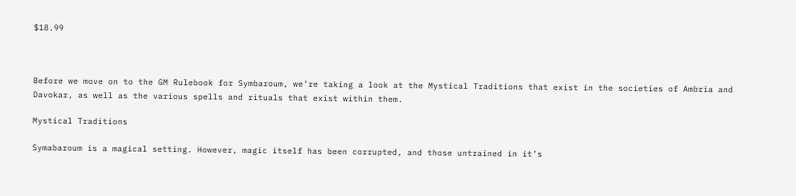$18.99



Before we move on to the GM Rulebook for Symbaroum, we’re taking a look at the Mystical Traditions that exist in the societies of Ambria and Davokar, as well as the various spells and rituals that exist within them.

Mystical Traditions

Symabaroum is a magical setting. However, magic itself has been corrupted, and those untrained in it’s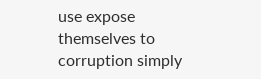use expose themselves to corruption simply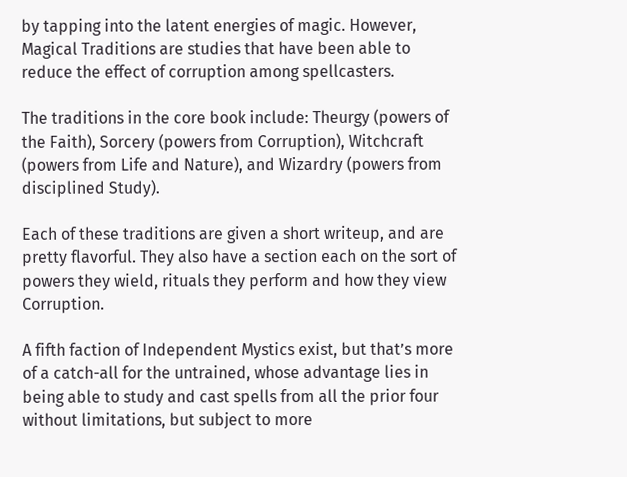by tapping into the latent energies of magic. However, Magical Traditions are studies that have been able to reduce the effect of corruption among spellcasters.

The traditions in the core book include: Theurgy (powers of the Faith), Sorcery (powers from Corruption), Witchcraft (powers from Life and Nature), and Wizardry (powers from disciplined Study).

Each of these traditions are given a short writeup, and are pretty flavorful. They also have a section each on the sort of powers they wield, rituals they perform and how they view Corruption.

A fifth faction of Independent Mystics exist, but that’s more of a catch-all for the untrained, whose advantage lies in being able to study and cast spells from all the prior four without limitations, but subject to more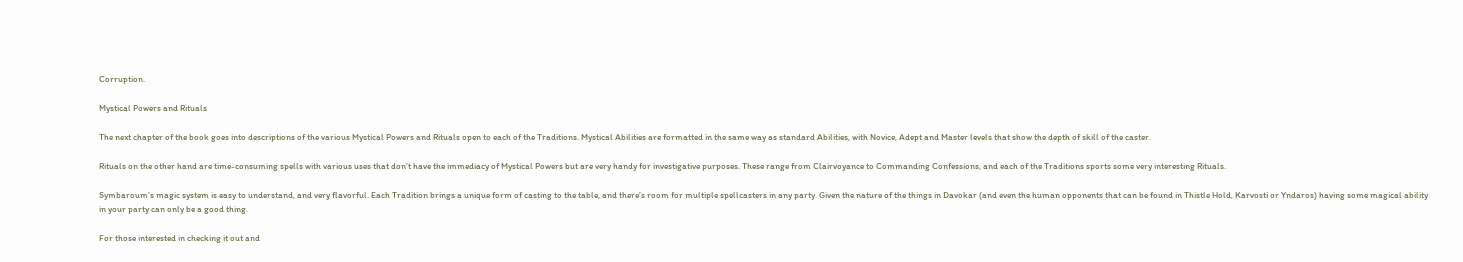Corruption.

Mystical Powers and Rituals

The next chapter of the book goes into descriptions of the various Mystical Powers and Rituals open to each of the Traditions. Mystical Abilities are formatted in the same way as standard Abilities, with Novice, Adept and Master levels that show the depth of skill of the caster.

Rituals on the other hand are time-consuming spells with various uses that don’t have the immediacy of Mystical Powers but are very handy for investigative purposes. These range from Clairvoyance to Commanding Confessions, and each of the Traditions sports some very interesting Rituals.

Symbaroum’s magic system is easy to understand, and very flavorful. Each Tradition brings a unique form of casting to the table, and there’s room for multiple spellcasters in any party. Given the nature of the things in Davokar (and even the human opponents that can be found in Thistle Hold, Karvosti or Yndaros) having some magical ability in your party can only be a good thing.

For those interested in checking it out and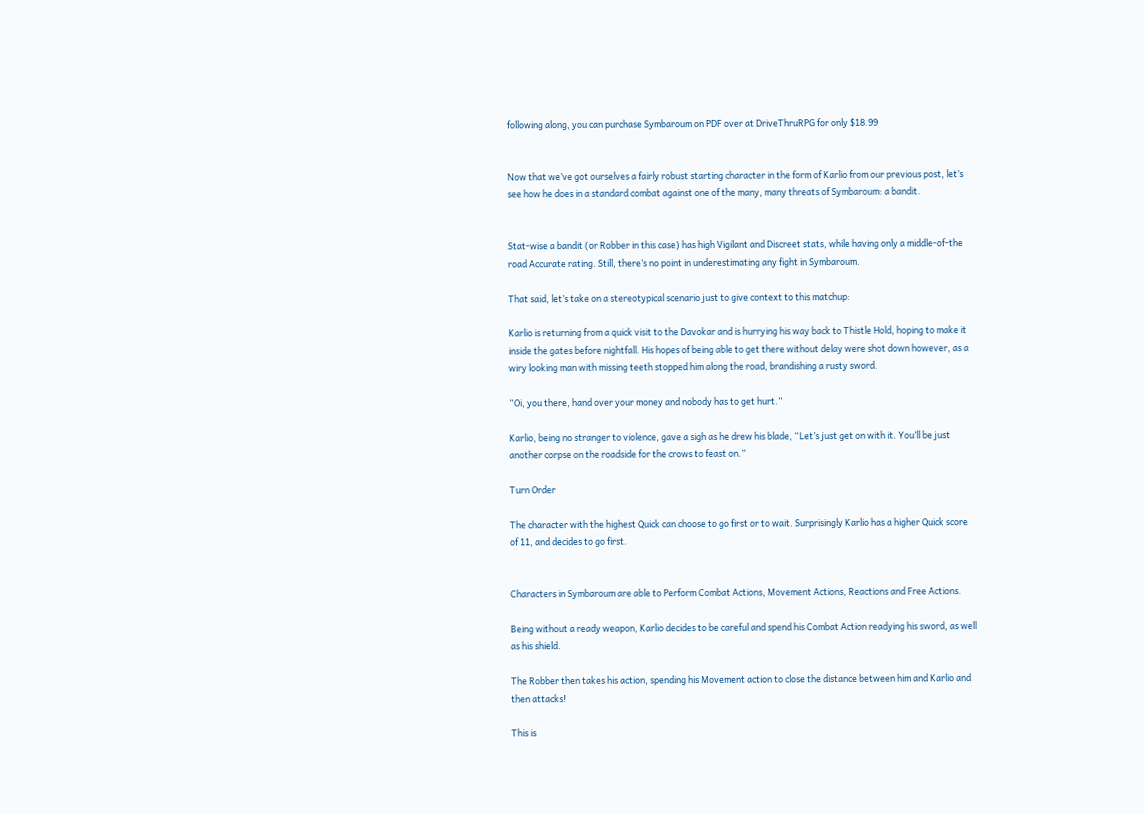following along, you can purchase Symbaroum on PDF over at DriveThruRPG for only $18.99


Now that we’ve got ourselves a fairly robust starting character in the form of Karlio from our previous post, let’s see how he does in a standard combat against one of the many, many threats of Symbaroum: a bandit.


Stat-wise a bandit (or Robber in this case) has high Vigilant and Discreet stats, while having only a middle-of-the road Accurate rating. Still, there’s no point in underestimating any fight in Symbaroum.

That said, let’s take on a stereotypical scenario just to give context to this matchup:

Karlio is returning from a quick visit to the Davokar and is hurrying his way back to Thistle Hold, hoping to make it inside the gates before nightfall. His hopes of being able to get there without delay were shot down however, as a wiry looking man with missing teeth stopped him along the road, brandishing a rusty sword.

“Oi, you there, hand over your money and nobody has to get hurt.”

Karlio, being no stranger to violence, gave a sigh as he drew his blade, “Let’s just get on with it. You’ll be just another corpse on the roadside for the crows to feast on.”

Turn Order

The character with the highest Quick can choose to go first or to wait. Surprisingly Karlio has a higher Quick score of 11, and decides to go first.


Characters in Symbaroum are able to Perform Combat Actions, Movement Actions, Reactions and Free Actions.

Being without a ready weapon, Karlio decides to be careful and spend his Combat Action readying his sword, as well as his shield.

The Robber then takes his action, spending his Movement action to close the distance between him and Karlio and then attacks!

This is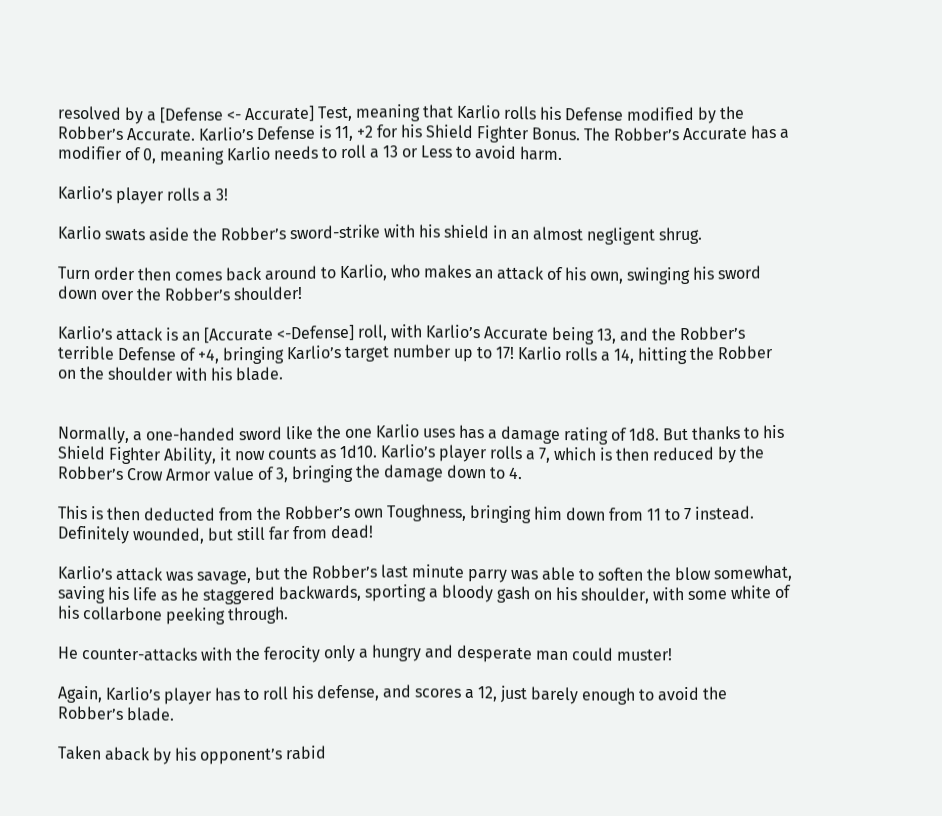resolved by a [Defense <- Accurate] Test, meaning that Karlio rolls his Defense modified by the Robber’s Accurate. Karlio’s Defense is 11, +2 for his Shield Fighter Bonus. The Robber’s Accurate has a modifier of 0, meaning Karlio needs to roll a 13 or Less to avoid harm.

Karlio’s player rolls a 3!

Karlio swats aside the Robber’s sword-strike with his shield in an almost negligent shrug.

Turn order then comes back around to Karlio, who makes an attack of his own, swinging his sword down over the Robber’s shoulder!

Karlio’s attack is an [Accurate <-Defense] roll, with Karlio’s Accurate being 13, and the Robber’s terrible Defense of +4, bringing Karlio’s target number up to 17! Karlio rolls a 14, hitting the Robber on the shoulder with his blade.


Normally, a one-handed sword like the one Karlio uses has a damage rating of 1d8. But thanks to his Shield Fighter Ability, it now counts as 1d10. Karlio’s player rolls a 7, which is then reduced by the Robber’s Crow Armor value of 3, bringing the damage down to 4.

This is then deducted from the Robber’s own Toughness, bringing him down from 11 to 7 instead. Definitely wounded, but still far from dead!

Karlio’s attack was savage, but the Robber’s last minute parry was able to soften the blow somewhat, saving his life as he staggered backwards, sporting a bloody gash on his shoulder, with some white of his collarbone peeking through.

He counter-attacks with the ferocity only a hungry and desperate man could muster!

Again, Karlio’s player has to roll his defense, and scores a 12, just barely enough to avoid the Robber’s blade.

Taken aback by his opponent’s rabid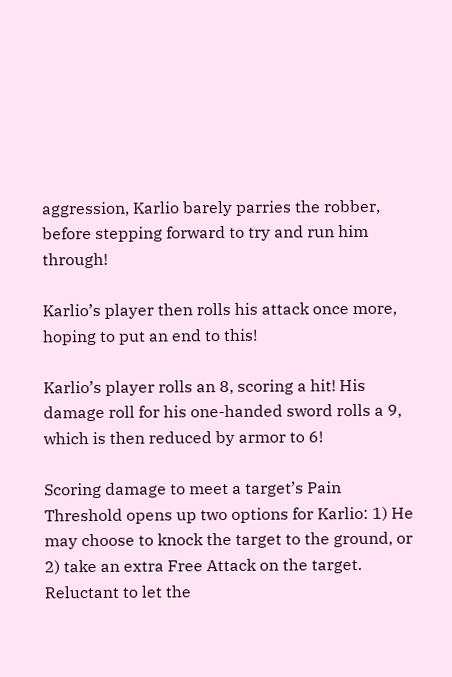aggression, Karlio barely parries the robber, before stepping forward to try and run him through!

Karlio’s player then rolls his attack once more, hoping to put an end to this!

Karlio’s player rolls an 8, scoring a hit! His damage roll for his one-handed sword rolls a 9, which is then reduced by armor to 6!

Scoring damage to meet a target’s Pain Threshold opens up two options for Karlio: 1) He may choose to knock the target to the ground, or 2) take an extra Free Attack on the target. Reluctant to let the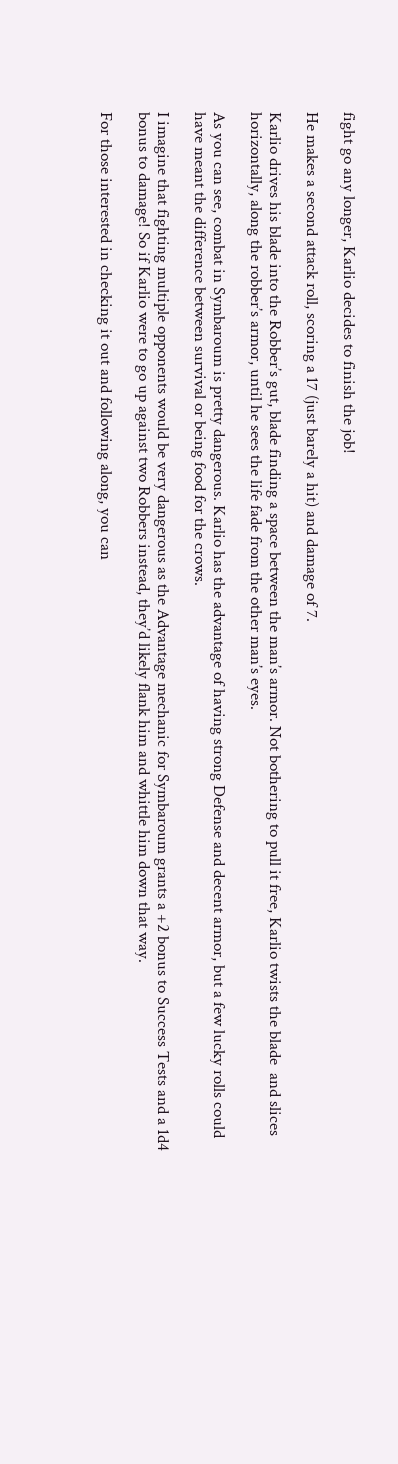fight go any longer, Karlio decides to finish the job!

He makes a second attack roll, scoring a 17 (just barely a hit) and damage of 7.

Karlio drives his blade into the Robber’s gut, blade finding a space between the man’s armor. Not bothering to pull it free, Karlio twists the blade  and slices horizontally, along the robber’s armor, until he sees the life fade from the other man’s eyes.

As you can see, combat in Symbaroum is pretty dangerous. Karlio has the advantage of having strong Defense and decent armor, but a few lucky rolls could have meant the difference between survival or being food for the crows.

I imagine that fighting multiple opponents would be very dangerous as the Advantage mechanic for Symbaroum grants a +2 bonus to Success Tests and a 1d4 bonus to damage! So if Karlio were to go up against two Robbers instead, they’d likely flank him and whittle him down that way.

For those interested in checking it out and following along, you can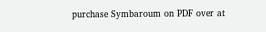purchase Symbaroum on PDF over at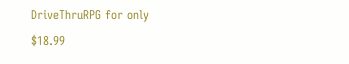DriveThruRPG for only $18.99